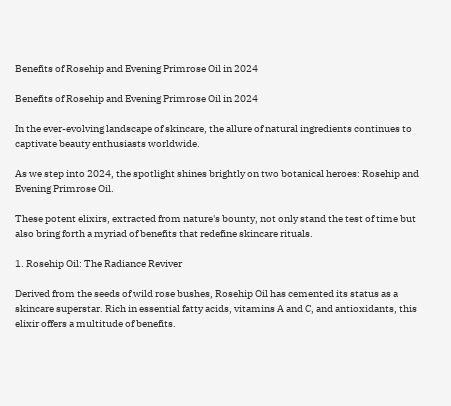Benefits of Rosehip and Evening Primrose Oil in 2024

Benefits of Rosehip and Evening Primrose Oil in 2024

In the ever-evolving landscape of skincare, the allure of natural ingredients continues to captivate beauty enthusiasts worldwide.

As we step into 2024, the spotlight shines brightly on two botanical heroes: Rosehip and Evening Primrose Oil.

These potent elixirs, extracted from nature's bounty, not only stand the test of time but also bring forth a myriad of benefits that redefine skincare rituals.

1. Rosehip Oil: The Radiance Reviver

Derived from the seeds of wild rose bushes, Rosehip Oil has cemented its status as a skincare superstar. Rich in essential fatty acids, vitamins A and C, and antioxidants, this elixir offers a multitude of benefits.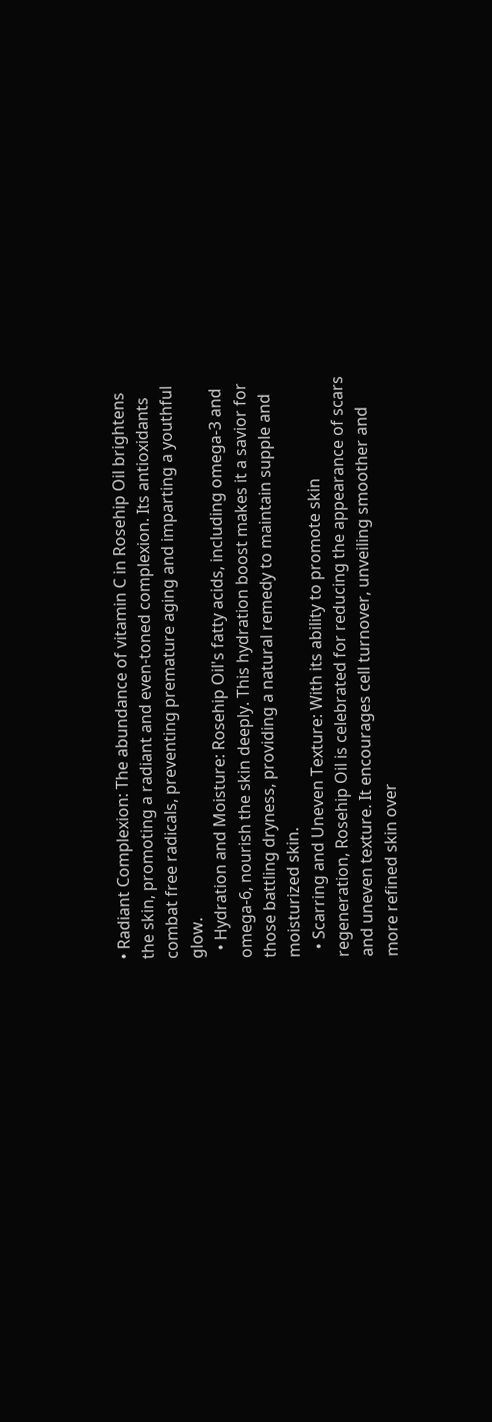• Radiant Complexion: The abundance of vitamin C in Rosehip Oil brightens the skin, promoting a radiant and even-toned complexion. Its antioxidants combat free radicals, preventing premature aging and imparting a youthful glow.
  • Hydration and Moisture: Rosehip Oil's fatty acids, including omega-3 and omega-6, nourish the skin deeply. This hydration boost makes it a savior for those battling dryness, providing a natural remedy to maintain supple and moisturized skin.
  • Scarring and Uneven Texture: With its ability to promote skin regeneration, Rosehip Oil is celebrated for reducing the appearance of scars and uneven texture. It encourages cell turnover, unveiling smoother and more refined skin over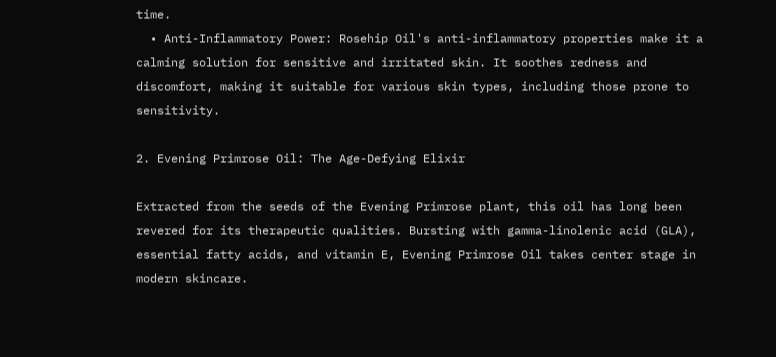time.
  • Anti-Inflammatory Power: Rosehip Oil's anti-inflammatory properties make it a calming solution for sensitive and irritated skin. It soothes redness and discomfort, making it suitable for various skin types, including those prone to sensitivity.

2. Evening Primrose Oil: The Age-Defying Elixir

Extracted from the seeds of the Evening Primrose plant, this oil has long been revered for its therapeutic qualities. Bursting with gamma-linolenic acid (GLA), essential fatty acids, and vitamin E, Evening Primrose Oil takes center stage in modern skincare.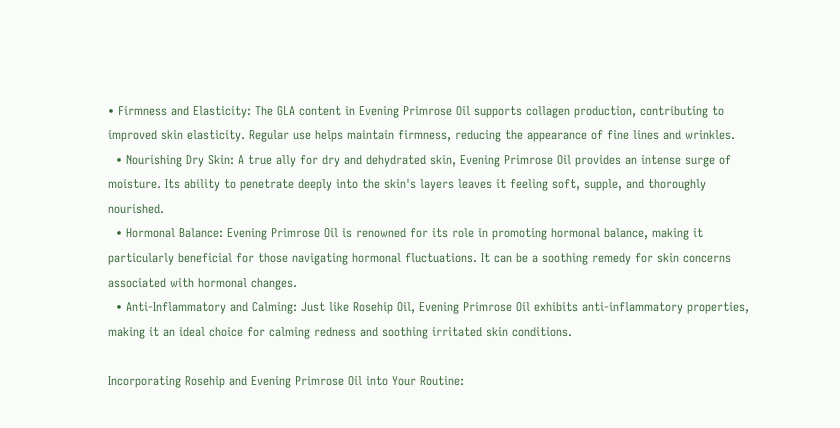• Firmness and Elasticity: The GLA content in Evening Primrose Oil supports collagen production, contributing to improved skin elasticity. Regular use helps maintain firmness, reducing the appearance of fine lines and wrinkles.
  • Nourishing Dry Skin: A true ally for dry and dehydrated skin, Evening Primrose Oil provides an intense surge of moisture. Its ability to penetrate deeply into the skin's layers leaves it feeling soft, supple, and thoroughly nourished.
  • Hormonal Balance: Evening Primrose Oil is renowned for its role in promoting hormonal balance, making it particularly beneficial for those navigating hormonal fluctuations. It can be a soothing remedy for skin concerns associated with hormonal changes.
  • Anti-Inflammatory and Calming: Just like Rosehip Oil, Evening Primrose Oil exhibits anti-inflammatory properties, making it an ideal choice for calming redness and soothing irritated skin conditions.

Incorporating Rosehip and Evening Primrose Oil into Your Routine: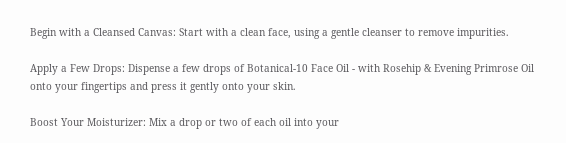Begin with a Cleansed Canvas: Start with a clean face, using a gentle cleanser to remove impurities.

Apply a Few Drops: Dispense a few drops of Botanical-10 Face Oil - with Rosehip & Evening Primrose Oil onto your fingertips and press it gently onto your skin.

Boost Your Moisturizer: Mix a drop or two of each oil into your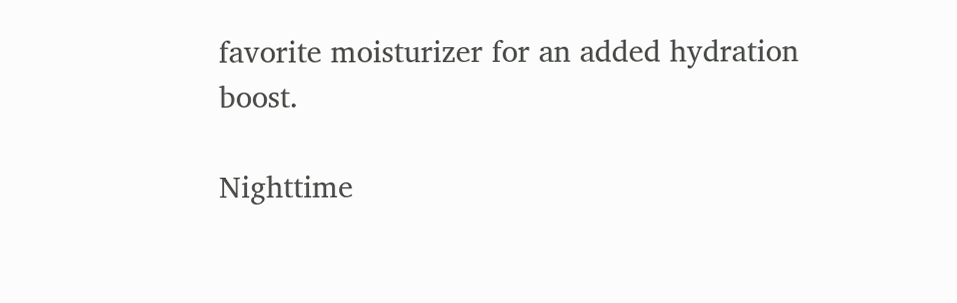favorite moisturizer for an added hydration boost.

Nighttime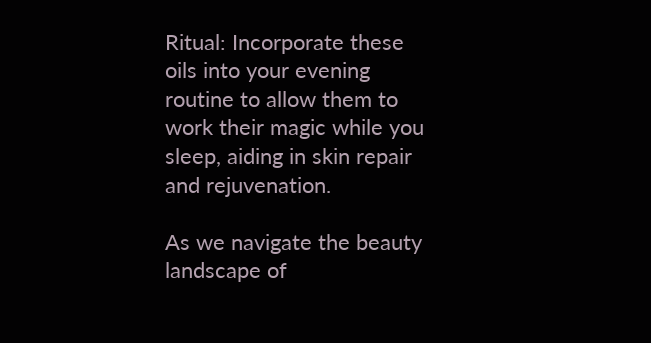Ritual: Incorporate these oils into your evening routine to allow them to work their magic while you sleep, aiding in skin repair and rejuvenation.

As we navigate the beauty landscape of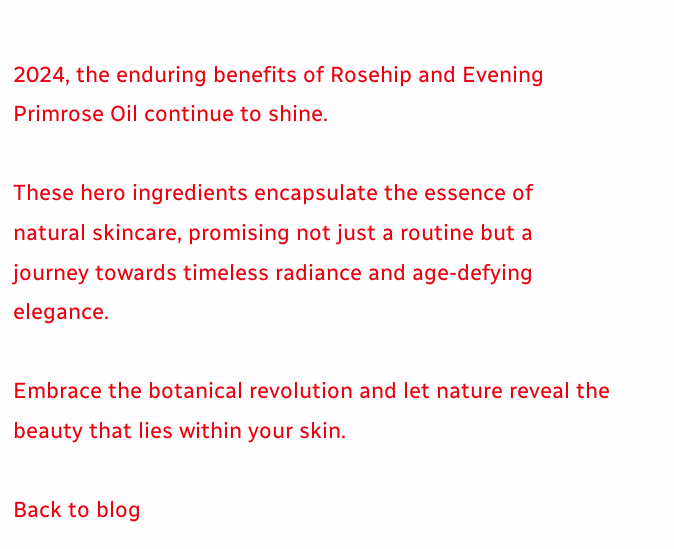2024, the enduring benefits of Rosehip and Evening Primrose Oil continue to shine.

These hero ingredients encapsulate the essence of natural skincare, promising not just a routine but a journey towards timeless radiance and age-defying elegance.

Embrace the botanical revolution and let nature reveal the beauty that lies within your skin.

Back to blog